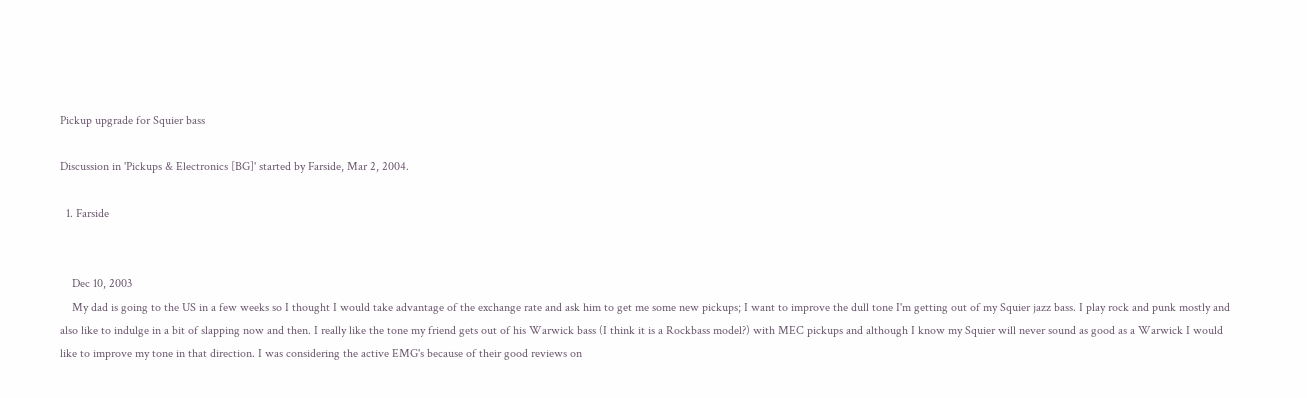Pickup upgrade for Squier bass

Discussion in 'Pickups & Electronics [BG]' started by Farside, Mar 2, 2004.

  1. Farside


    Dec 10, 2003
    My dad is going to the US in a few weeks so I thought I would take advantage of the exchange rate and ask him to get me some new pickups; I want to improve the dull tone I'm getting out of my Squier jazz bass. I play rock and punk mostly and also like to indulge in a bit of slapping now and then. I really like the tone my friend gets out of his Warwick bass (I think it is a Rockbass model?) with MEC pickups and although I know my Squier will never sound as good as a Warwick I would like to improve my tone in that direction. I was considering the active EMG's because of their good reviews on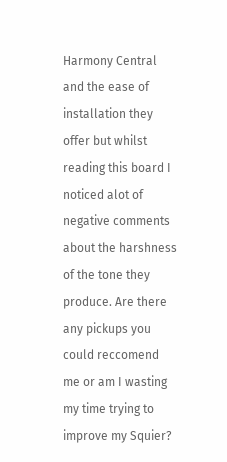Harmony Central and the ease of installation they offer but whilst reading this board I noticed alot of negative comments about the harshness of the tone they produce. Are there any pickups you could reccomend me or am I wasting my time trying to improve my Squier?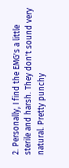2. Personally, I find the EMG's a little sterile and harsh. They don't sound very natural. Pretty punchy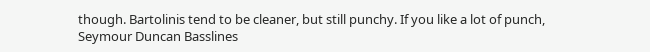though. Bartolinis tend to be cleaner, but still punchy. If you like a lot of punch, Seymour Duncan Basslines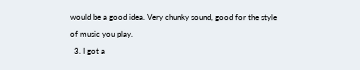would be a good idea. Very chunky sound, good for the style of music you play.
  3. I got a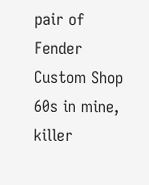pair of Fender Custom Shop 60s in mine, killer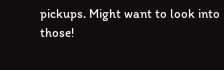pickups. Might want to look into those!